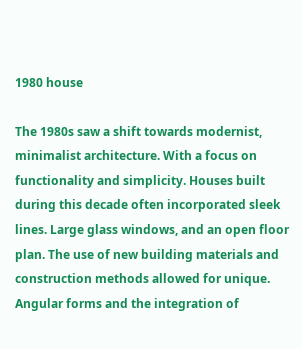1980 house

The 1980s saw a shift towards modernist, minimalist architecture. With a focus on functionality and simplicity. Houses built during this decade often incorporated sleek lines. Large glass windows, and an open floor plan. The use of new building materials and construction methods allowed for unique. Angular forms and the integration of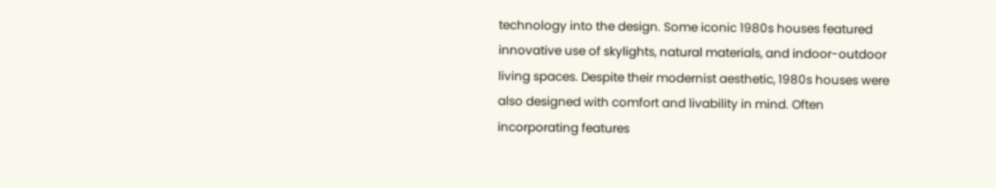technology into the design. Some iconic 1980s houses featured innovative use of skylights, natural materials, and indoor-outdoor living spaces. Despite their modernist aesthetic, 1980s houses were also designed with comfort and livability in mind. Often incorporating features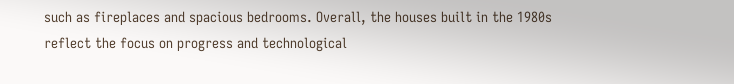such as fireplaces and spacious bedrooms. Overall, the houses built in the 1980s reflect the focus on progress and technological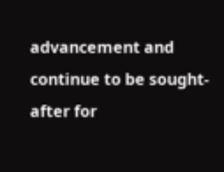advancement and continue to be sought-after for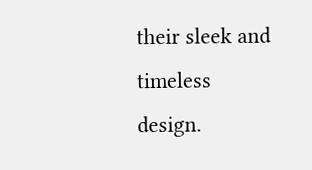their sleek and timeless design.